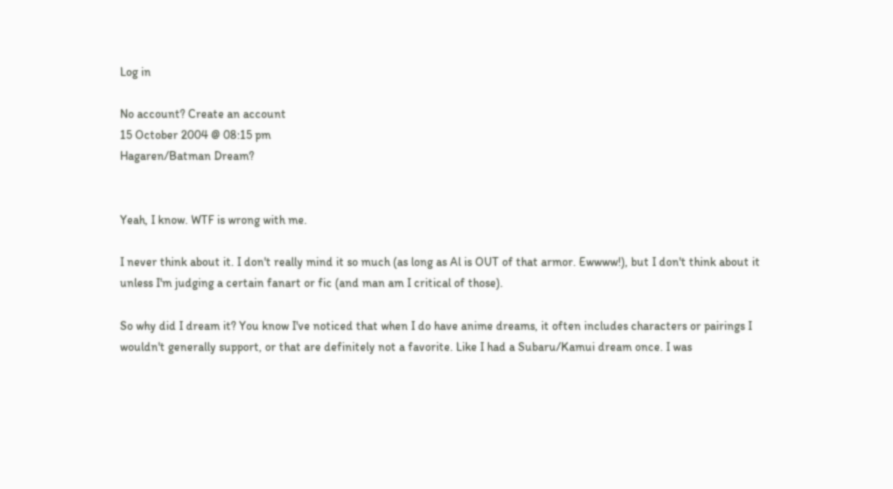Log in

No account? Create an account
15 October 2004 @ 08:15 pm
Hagaren/Batman Dream?


Yeah, I know. WTF is wrong with me.

I never think about it. I don't really mind it so much (as long as Al is OUT of that armor. Ewwww!), but I don't think about it unless I'm judging a certain fanart or fic (and man am I critical of those).

So why did I dream it? You know I've noticed that when I do have anime dreams, it often includes characters or pairings I wouldn't generally support, or that are definitely not a favorite. Like I had a Subaru/Kamui dream once. I was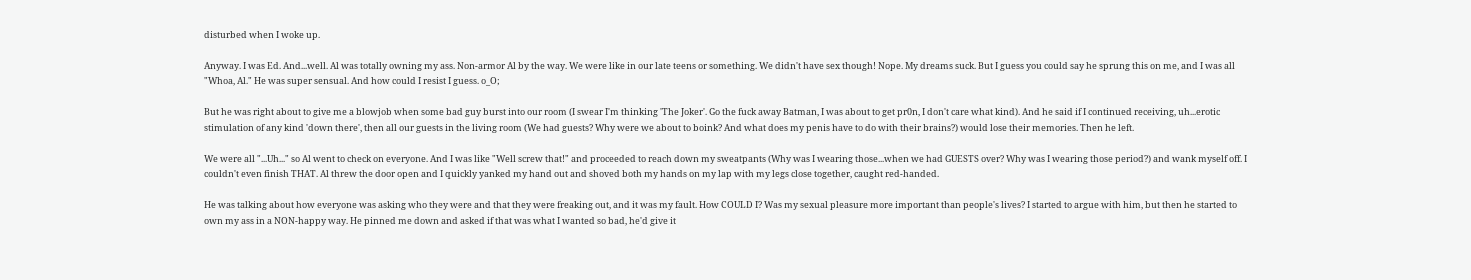disturbed when I woke up.

Anyway. I was Ed. And...well. Al was totally owning my ass. Non-armor Al by the way. We were like in our late teens or something. We didn't have sex though! Nope. My dreams suck. But I guess you could say he sprung this on me, and I was all "Whoa, Al." He was super sensual. And how could I resist I guess. o_O;

But he was right about to give me a blowjob when some bad guy burst into our room (I swear I'm thinking 'The Joker'. Go the fuck away Batman, I was about to get pr0n, I don't care what kind). And he said if I continued receiving, uh...erotic stimulation of any kind 'down there', then all our guests in the living room (We had guests? Why were we about to boink? And what does my penis have to do with their brains?) would lose their memories. Then he left.

We were all "...Uh..." so Al went to check on everyone. And I was like "Well screw that!" and proceeded to reach down my sweatpants (Why was I wearing those...when we had GUESTS over? Why was I wearing those period?) and wank myself off. I couldn't even finish THAT. Al threw the door open and I quickly yanked my hand out and shoved both my hands on my lap with my legs close together, caught red-handed.

He was talking about how everyone was asking who they were and that they were freaking out, and it was my fault. How COULD I? Was my sexual pleasure more important than people's lives? I started to argue with him, but then he started to own my ass in a NON-happy way. He pinned me down and asked if that was what I wanted so bad, he'd give it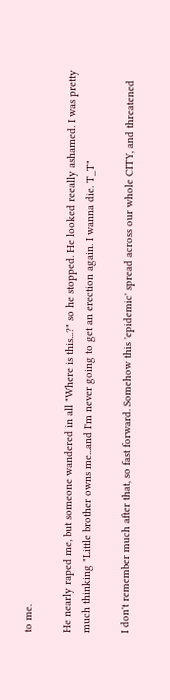to me.

He nearly raped me, but someone wandered in all "Where is this...?" so he stopped. He looked reeally ashamed. I was pretty much thinking "Little brother owns me...and I'm never going to get an erection again. I wanna die. T_T"

I don't remember much after that, so fast forward. Somehow this 'epidemic' spread across our whole CITY, and threatened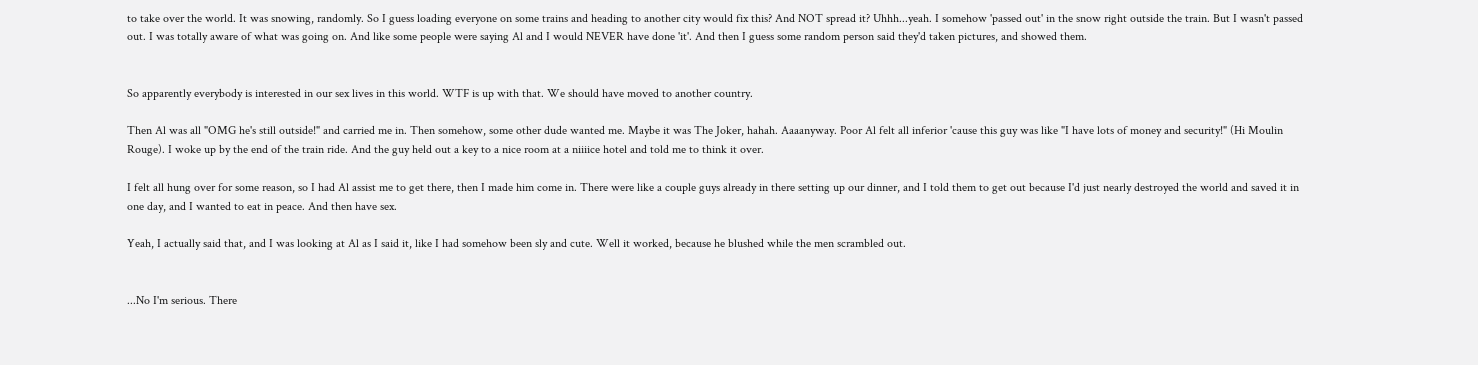to take over the world. It was snowing, randomly. So I guess loading everyone on some trains and heading to another city would fix this? And NOT spread it? Uhhh...yeah. I somehow 'passed out' in the snow right outside the train. But I wasn't passed out. I was totally aware of what was going on. And like some people were saying Al and I would NEVER have done 'it'. And then I guess some random person said they'd taken pictures, and showed them.


So apparently everybody is interested in our sex lives in this world. WTF is up with that. We should have moved to another country.

Then Al was all "OMG he's still outside!" and carried me in. Then somehow, some other dude wanted me. Maybe it was The Joker, hahah. Aaaanyway. Poor Al felt all inferior 'cause this guy was like "I have lots of money and security!" (Hi Moulin Rouge). I woke up by the end of the train ride. And the guy held out a key to a nice room at a niiiice hotel and told me to think it over.

I felt all hung over for some reason, so I had Al assist me to get there, then I made him come in. There were like a couple guys already in there setting up our dinner, and I told them to get out because I'd just nearly destroyed the world and saved it in one day, and I wanted to eat in peace. And then have sex.

Yeah, I actually said that, and I was looking at Al as I said it, like I had somehow been sly and cute. Well it worked, because he blushed while the men scrambled out.


...No I'm serious. There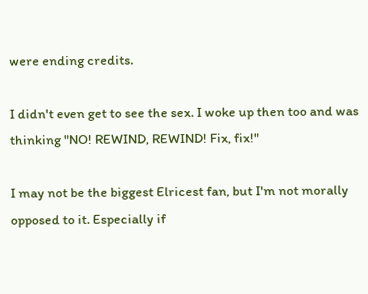were ending credits.

I didn't even get to see the sex. I woke up then too and was thinking "NO! REWIND, REWIND! Fix, fix!"

I may not be the biggest Elricest fan, but I'm not morally opposed to it. Especially if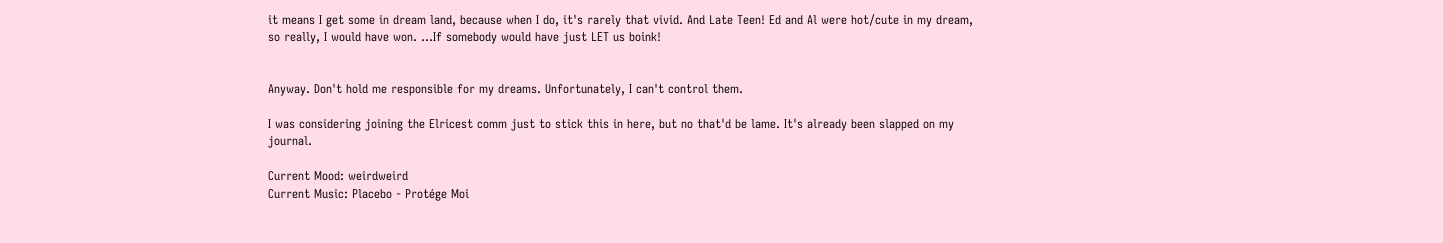it means I get some in dream land, because when I do, it's rarely that vivid. And Late Teen! Ed and Al were hot/cute in my dream, so really, I would have won. ...If somebody would have just LET us boink!


Anyway. Don't hold me responsible for my dreams. Unfortunately, I can't control them.

I was considering joining the Elricest comm just to stick this in here, but no that'd be lame. It's already been slapped on my journal.

Current Mood: weirdweird
Current Music: Placebo - Protége Moi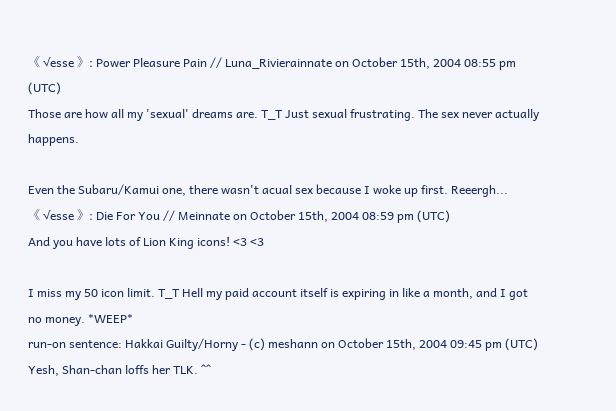《 √esse 》: Power Pleasure Pain // Luna_Rivierainnate on October 15th, 2004 08:55 pm (UTC)
Those are how all my 'sexual' dreams are. T_T Just sexual frustrating. The sex never actually happens.

Even the Subaru/Kamui one, there wasn't acual sex because I woke up first. Reeergh...
《 √esse 》: Die For You // Meinnate on October 15th, 2004 08:59 pm (UTC)
And you have lots of Lion King icons! <3 <3

I miss my 50 icon limit. T_T Hell my paid account itself is expiring in like a month, and I got no money. *WEEP*
run-on sentence: Hakkai Guilty/Horny - (c) meshann on October 15th, 2004 09:45 pm (UTC)
Yesh, Shan-chan loffs her TLK. ^^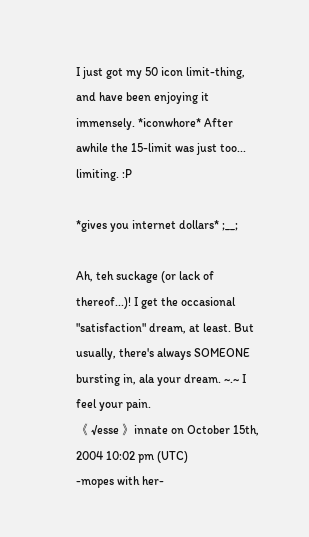I just got my 50 icon limit-thing, and have been enjoying it immensely. *iconwhore* After awhile the 15-limit was just too... limiting. :P

*gives you internet dollars* ;__;

Ah, teh suckage (or lack of thereof...)! I get the occasional "satisfaction" dream, at least. But usually, there's always SOMEONE bursting in, ala your dream. ~.~ I feel your pain.
《 √esse 》innate on October 15th, 2004 10:02 pm (UTC)
-mopes with her-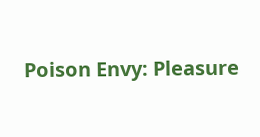Poison Envy: Pleasure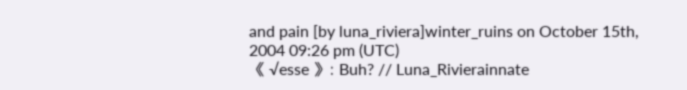and pain [by luna_riviera]winter_ruins on October 15th, 2004 09:26 pm (UTC)
《 √esse 》: Buh? // Luna_Rivierainnate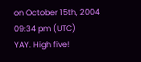on October 15th, 2004 09:34 pm (UTC)
YAY. High five!